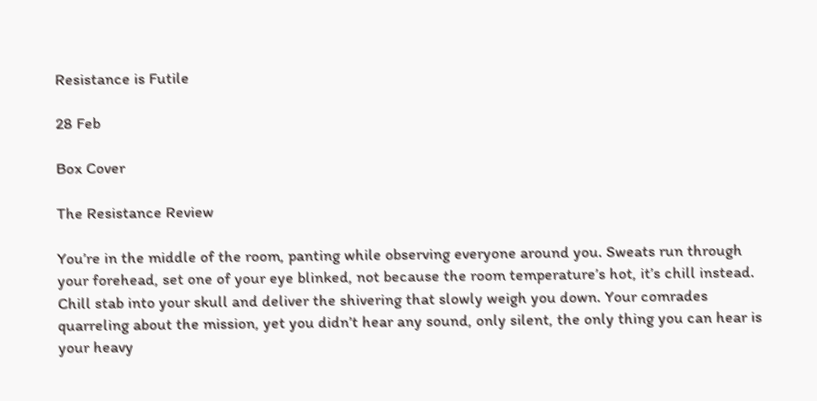Resistance is Futile

28 Feb

Box Cover

The Resistance Review

You’re in the middle of the room, panting while observing everyone around you. Sweats run through your forehead, set one of your eye blinked, not because the room temperature’s hot, it’s chill instead. Chill stab into your skull and deliver the shivering that slowly weigh you down. Your comrades quarreling about the mission, yet you didn’t hear any sound, only silent, the only thing you can hear is your heavy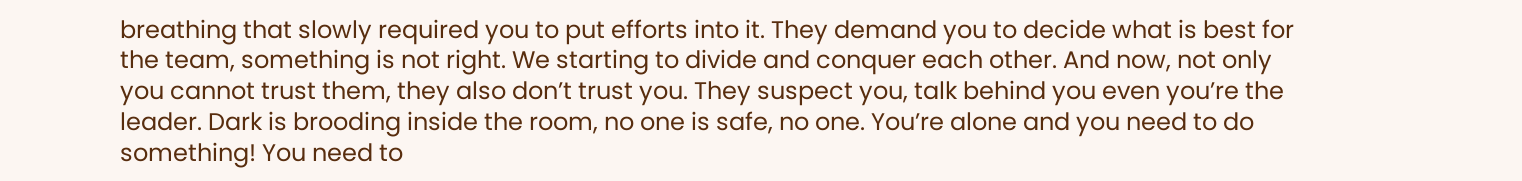breathing that slowly required you to put efforts into it. They demand you to decide what is best for the team, something is not right. We starting to divide and conquer each other. And now, not only you cannot trust them, they also don’t trust you. They suspect you, talk behind you even you’re the leader. Dark is brooding inside the room, no one is safe, no one. You’re alone and you need to do something! You need to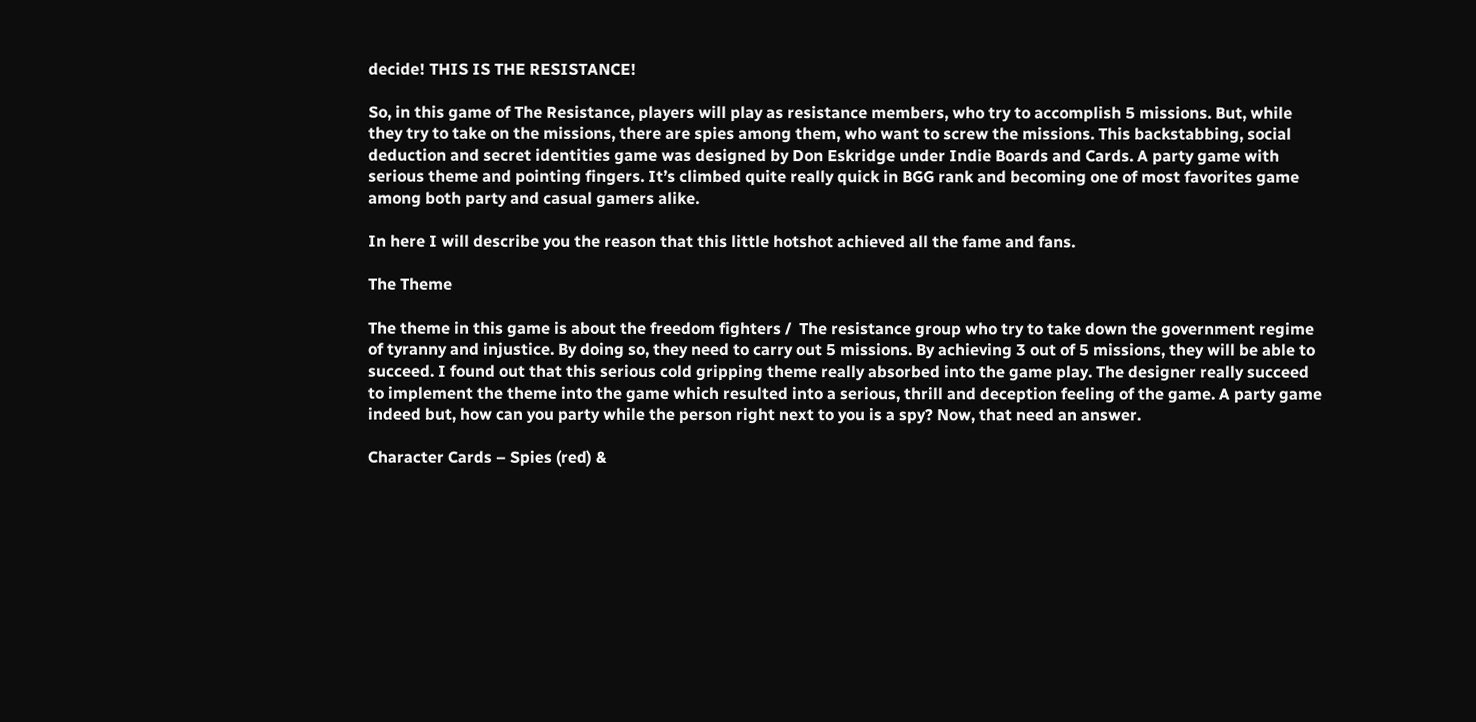decide! THIS IS THE RESISTANCE!

So, in this game of The Resistance, players will play as resistance members, who try to accomplish 5 missions. But, while they try to take on the missions, there are spies among them, who want to screw the missions. This backstabbing, social deduction and secret identities game was designed by Don Eskridge under Indie Boards and Cards. A party game with serious theme and pointing fingers. It’s climbed quite really quick in BGG rank and becoming one of most favorites game among both party and casual gamers alike.

In here I will describe you the reason that this little hotshot achieved all the fame and fans.

The Theme

The theme in this game is about the freedom fighters /  The resistance group who try to take down the government regime of tyranny and injustice. By doing so, they need to carry out 5 missions. By achieving 3 out of 5 missions, they will be able to succeed. I found out that this serious cold gripping theme really absorbed into the game play. The designer really succeed to implement the theme into the game which resulted into a serious, thrill and deception feeling of the game. A party game indeed but, how can you party while the person right next to you is a spy? Now, that need an answer.

Character Cards – Spies (red) &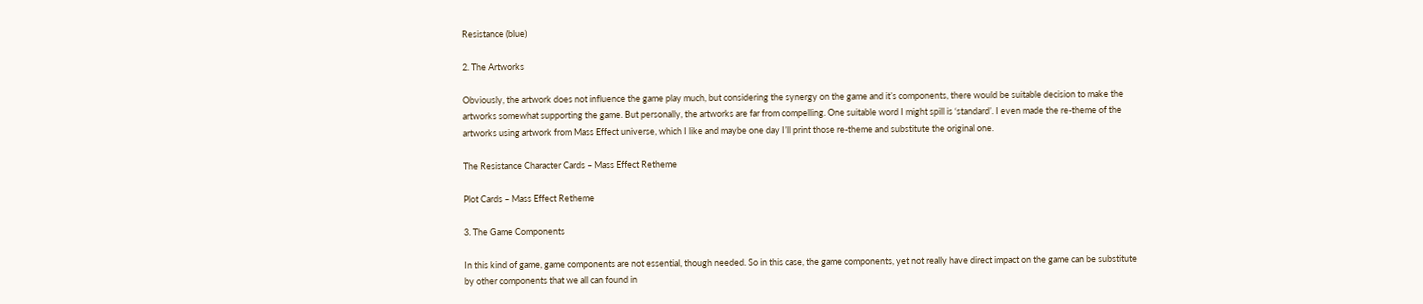Resistance (blue)

2. The Artworks

Obviously, the artwork does not influence the game play much, but considering the synergy on the game and it’s components, there would be suitable decision to make the artworks somewhat supporting the game. But personally, the artworks are far from compelling. One suitable word I might spill is ‘standard’. I even made the re-theme of the artworks using artwork from Mass Effect universe, which I like and maybe one day I’ll print those re-theme and substitute the original one.

The Resistance Character Cards – Mass Effect Retheme

Plot Cards – Mass Effect Retheme

3. The Game Components

In this kind of game, game components are not essential, though needed. So in this case, the game components, yet not really have direct impact on the game can be substitute by other components that we all can found in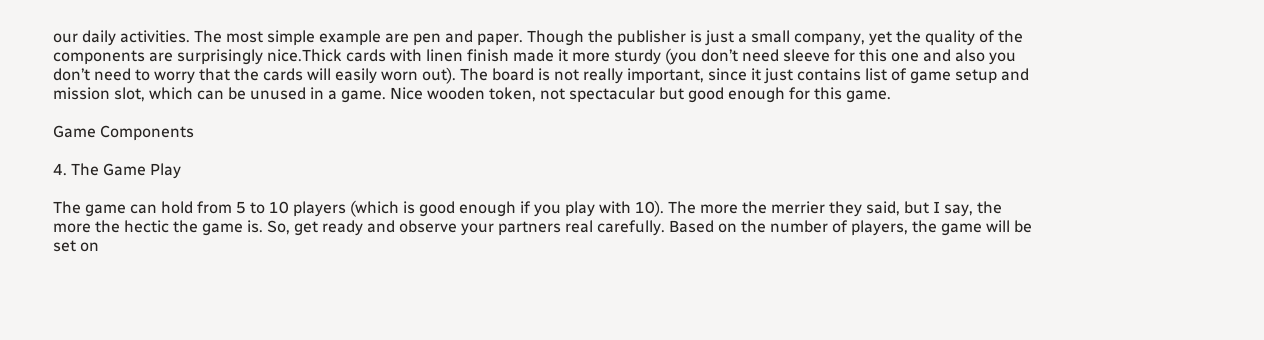our daily activities. The most simple example are pen and paper. Though the publisher is just a small company, yet the quality of the components are surprisingly nice.Thick cards with linen finish made it more sturdy (you don’t need sleeve for this one and also you don’t need to worry that the cards will easily worn out). The board is not really important, since it just contains list of game setup and mission slot, which can be unused in a game. Nice wooden token, not spectacular but good enough for this game.

Game Components

4. The Game Play

The game can hold from 5 to 10 players (which is good enough if you play with 10). The more the merrier they said, but I say, the more the hectic the game is. So, get ready and observe your partners real carefully. Based on the number of players, the game will be set on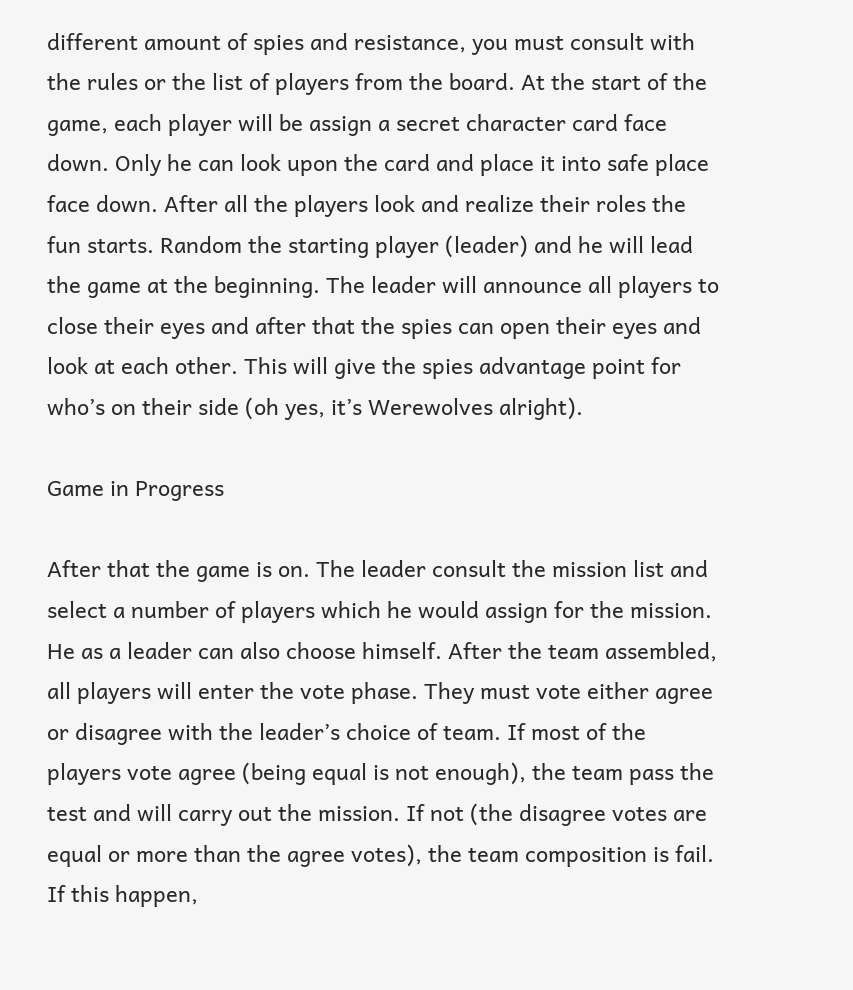different amount of spies and resistance, you must consult with the rules or the list of players from the board. At the start of the game, each player will be assign a secret character card face down. Only he can look upon the card and place it into safe place face down. After all the players look and realize their roles the fun starts. Random the starting player (leader) and he will lead the game at the beginning. The leader will announce all players to close their eyes and after that the spies can open their eyes and look at each other. This will give the spies advantage point for who’s on their side (oh yes, it’s Werewolves alright).

Game in Progress

After that the game is on. The leader consult the mission list and select a number of players which he would assign for the mission. He as a leader can also choose himself. After the team assembled, all players will enter the vote phase. They must vote either agree or disagree with the leader’s choice of team. If most of the players vote agree (being equal is not enough), the team pass the test and will carry out the mission. If not (the disagree votes are equal or more than the agree votes), the team composition is fail. If this happen,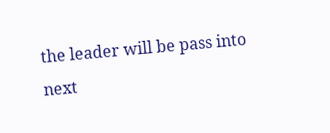the leader will be pass into next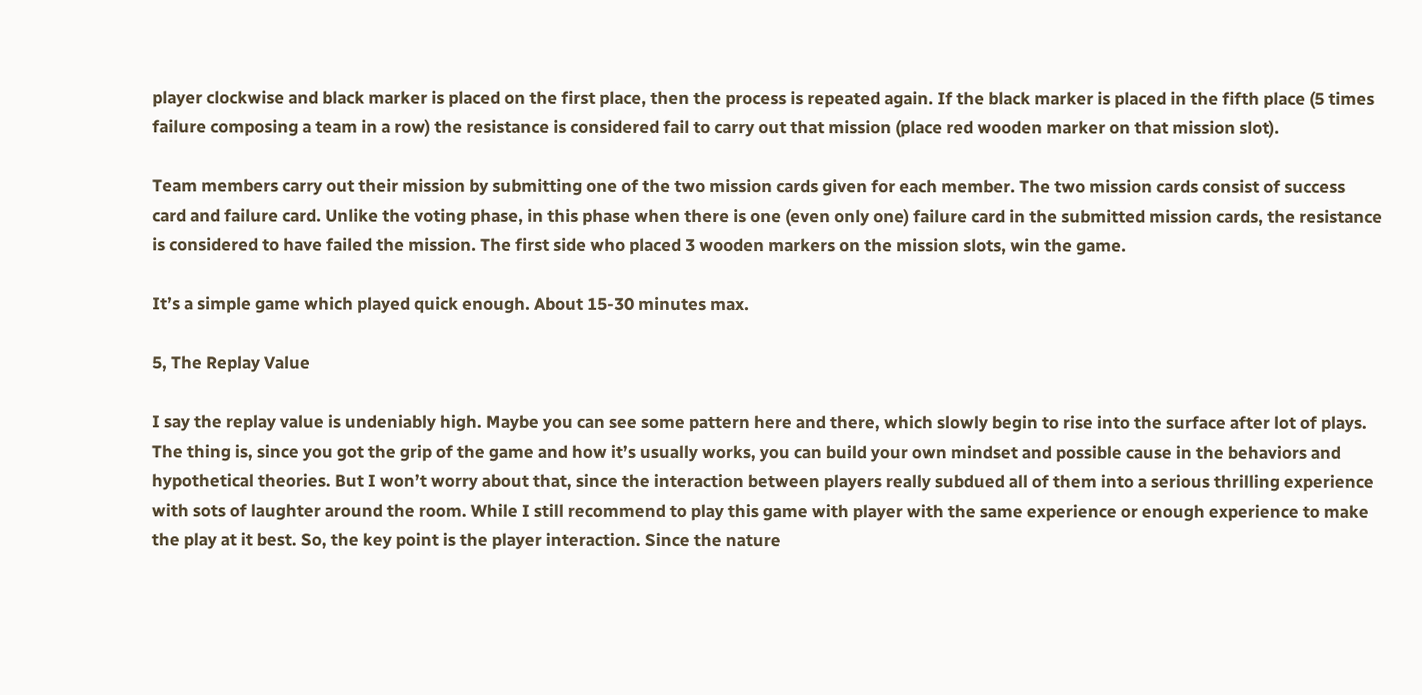player clockwise and black marker is placed on the first place, then the process is repeated again. If the black marker is placed in the fifth place (5 times failure composing a team in a row) the resistance is considered fail to carry out that mission (place red wooden marker on that mission slot).

Team members carry out their mission by submitting one of the two mission cards given for each member. The two mission cards consist of success card and failure card. Unlike the voting phase, in this phase when there is one (even only one) failure card in the submitted mission cards, the resistance is considered to have failed the mission. The first side who placed 3 wooden markers on the mission slots, win the game.

It’s a simple game which played quick enough. About 15-30 minutes max.

5, The Replay Value

I say the replay value is undeniably high. Maybe you can see some pattern here and there, which slowly begin to rise into the surface after lot of plays. The thing is, since you got the grip of the game and how it’s usually works, you can build your own mindset and possible cause in the behaviors and hypothetical theories. But I won’t worry about that, since the interaction between players really subdued all of them into a serious thrilling experience with sots of laughter around the room. While I still recommend to play this game with player with the same experience or enough experience to make the play at it best. So, the key point is the player interaction. Since the nature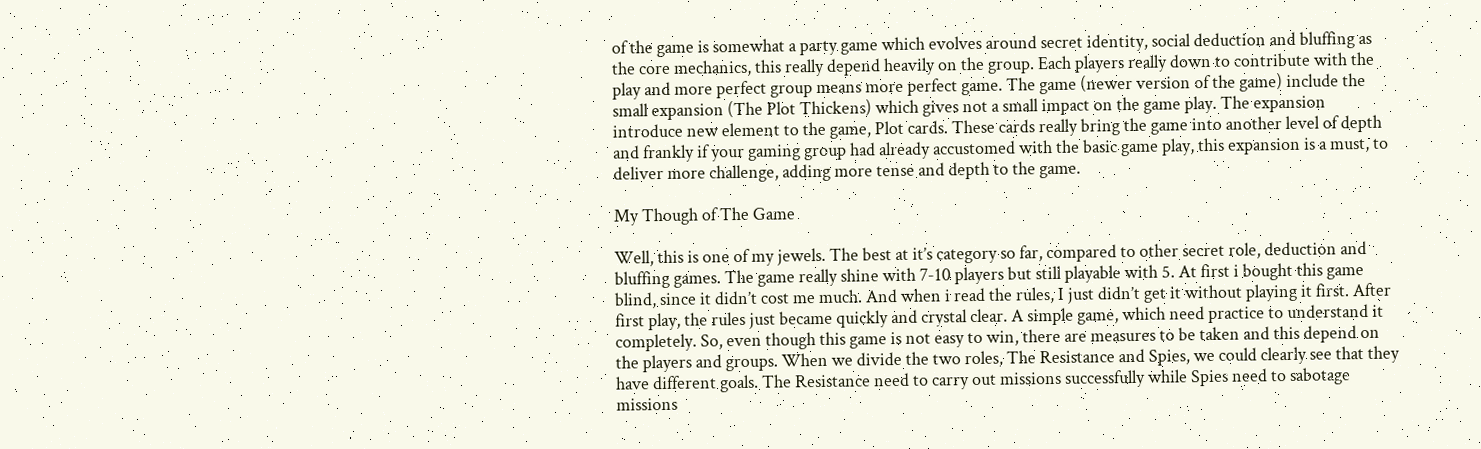of the game is somewhat a party game which evolves around secret identity, social deduction and bluffing as the core mechanics, this really depend heavily on the group. Each players really down to contribute with the play and more perfect group means more perfect game. The game (newer version of the game) include the small expansion (The Plot Thickens) which gives not a small impact on the game play. The expansion introduce new element to the game, Plot cards. These cards really bring the game into another level of depth and frankly if your gaming group had already accustomed with the basic game play, this expansion is a must, to deliver more challenge, adding more tense and depth to the game.

My Though of The Game

Well, this is one of my jewels. The best at it’s category so far, compared to other secret role, deduction and bluffing games. The game really shine with 7-10 players but still playable with 5. At first i bought this game blind, since it didn’t cost me much. And when i read the rules, I just didn’t get it without playing it first. After first play, the rules just became quickly and crystal clear. A simple game, which need practice to understand it completely. So, even though this game is not easy to win, there are measures to be taken and this depend on the players and groups. When we divide the two roles, The Resistance and Spies, we could clearly see that they have different goals. The Resistance need to carry out missions successfully while Spies need to sabotage missions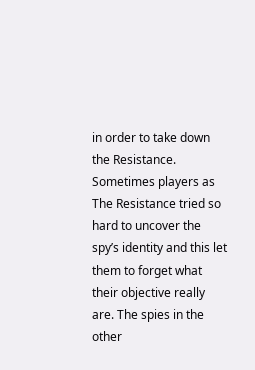in order to take down the Resistance. Sometimes players as The Resistance tried so hard to uncover the spy’s identity and this let them to forget what their objective really are. The spies in the other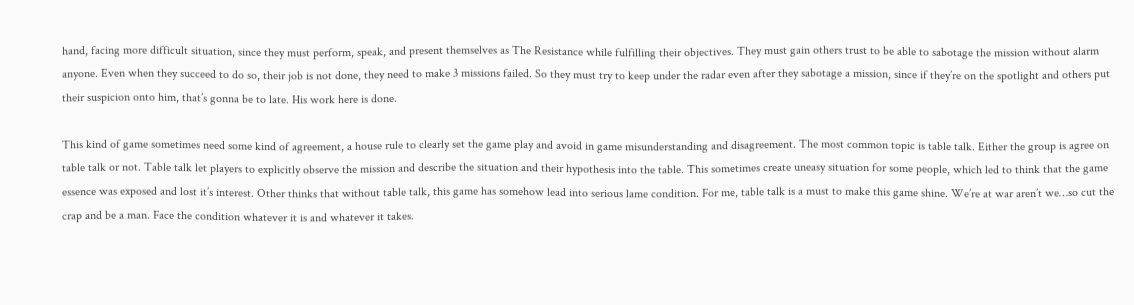hand, facing more difficult situation, since they must perform, speak, and present themselves as The Resistance while fulfilling their objectives. They must gain others trust to be able to sabotage the mission without alarm anyone. Even when they succeed to do so, their job is not done, they need to make 3 missions failed. So they must try to keep under the radar even after they sabotage a mission, since if they’re on the spotlight and others put their suspicion onto him, that’s gonna be to late. His work here is done.

This kind of game sometimes need some kind of agreement, a house rule to clearly set the game play and avoid in game misunderstanding and disagreement. The most common topic is table talk. Either the group is agree on table talk or not. Table talk let players to explicitly observe the mission and describe the situation and their hypothesis into the table. This sometimes create uneasy situation for some people, which led to think that the game essence was exposed and lost it’s interest. Other thinks that without table talk, this game has somehow lead into serious lame condition. For me, table talk is a must to make this game shine. We’re at war aren’t we…so cut the crap and be a man. Face the condition whatever it is and whatever it takes.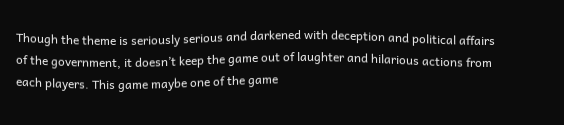Though the theme is seriously serious and darkened with deception and political affairs of the government, it doesn’t keep the game out of laughter and hilarious actions from each players. This game maybe one of the game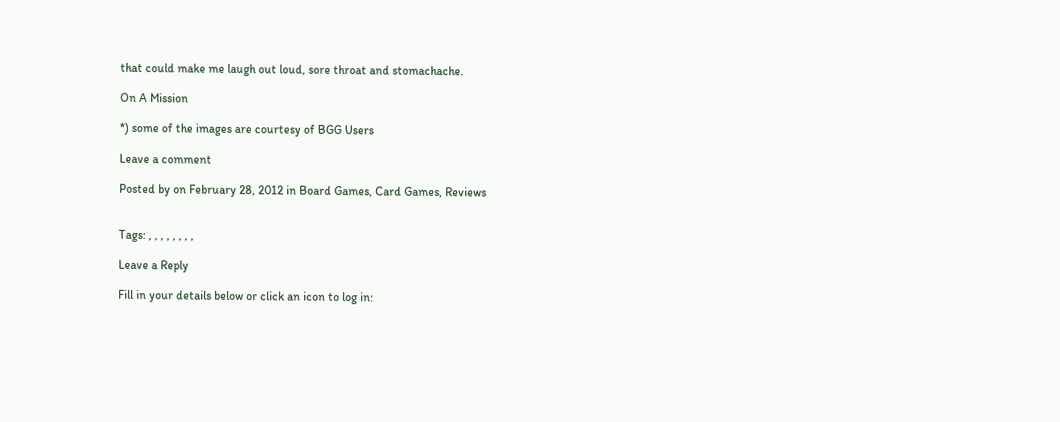that could make me laugh out loud, sore throat and stomachache.

On A Mission

*) some of the images are courtesy of BGG Users

Leave a comment

Posted by on February 28, 2012 in Board Games, Card Games, Reviews


Tags: , , , , , , , ,

Leave a Reply

Fill in your details below or click an icon to log in: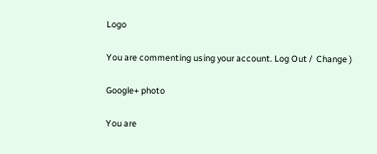Logo

You are commenting using your account. Log Out /  Change )

Google+ photo

You are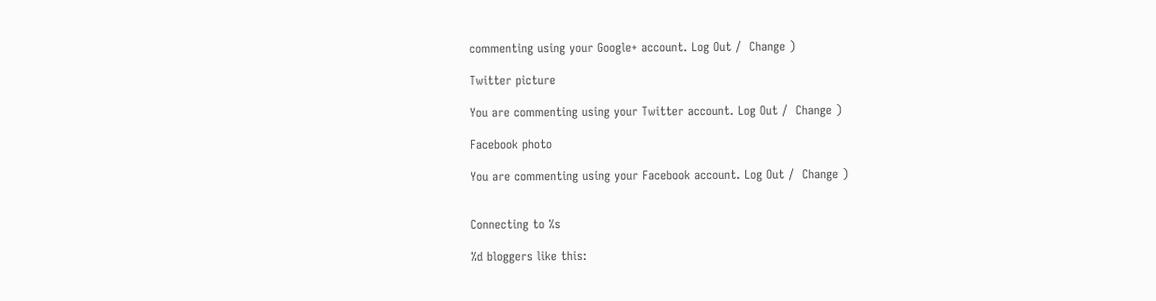commenting using your Google+ account. Log Out /  Change )

Twitter picture

You are commenting using your Twitter account. Log Out /  Change )

Facebook photo

You are commenting using your Facebook account. Log Out /  Change )


Connecting to %s

%d bloggers like this: